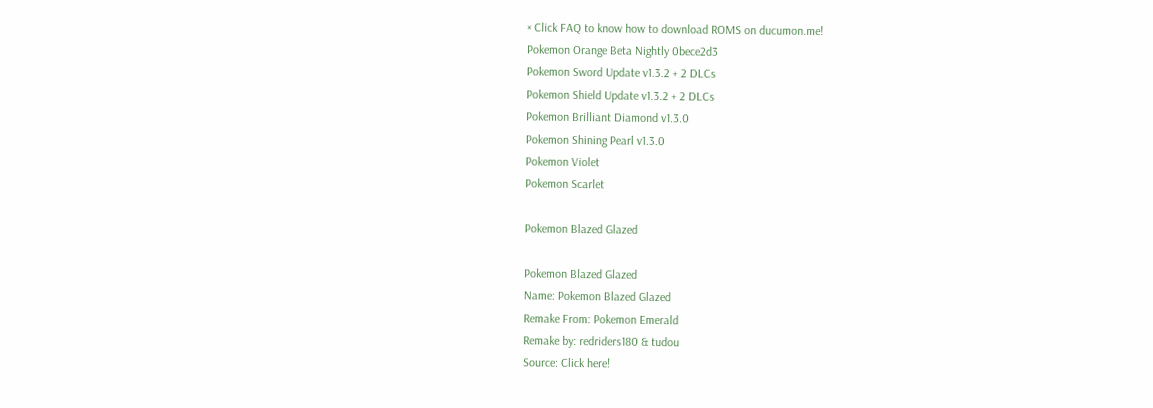× Click FAQ to know how to download ROMS on ducumon.me!
Pokemon Orange Beta Nightly 0bece2d3
Pokemon Sword Update v1.3.2 + 2 DLCs
Pokemon Shield Update v1.3.2 + 2 DLCs
Pokemon Brilliant Diamond v1.3.0
Pokemon Shining Pearl v1.3.0
Pokemon Violet
Pokemon Scarlet

Pokemon Blazed Glazed

Pokemon Blazed Glazed
Name: Pokemon Blazed Glazed
Remake From: Pokemon Emerald
Remake by: redriders180 & tudou
Source: Click here!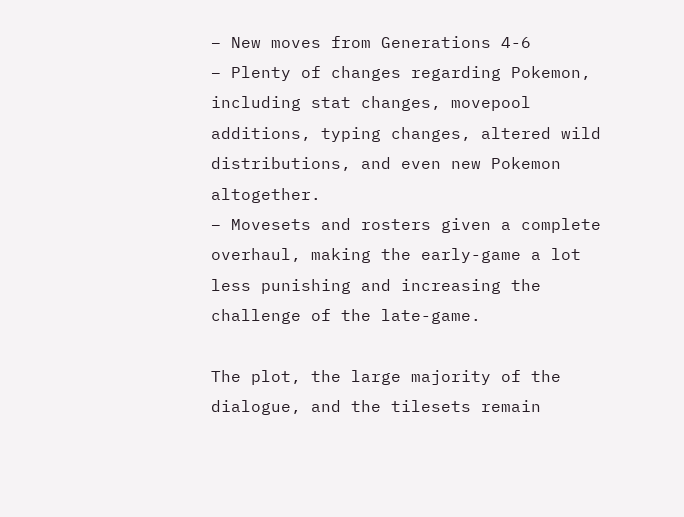– New moves from Generations 4-6
– Plenty of changes regarding Pokemon, including stat changes, movepool additions, typing changes, altered wild distributions, and even new Pokemon altogether.
– Movesets and rosters given a complete overhaul, making the early-game a lot less punishing and increasing the challenge of the late-game.

The plot, the large majority of the dialogue, and the tilesets remain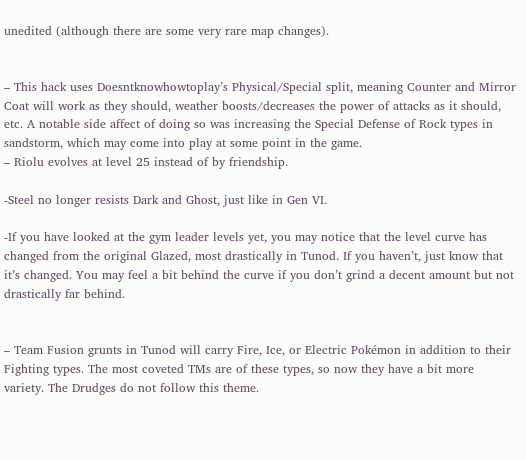unedited (although there are some very rare map changes).


– This hack uses Doesntknowhowtoplay’s Physical/Special split, meaning Counter and Mirror Coat will work as they should, weather boosts/decreases the power of attacks as it should, etc. A notable side affect of doing so was increasing the Special Defense of Rock types in sandstorm, which may come into play at some point in the game.
– Riolu evolves at level 25 instead of by friendship.

-Steel no longer resists Dark and Ghost, just like in Gen VI.

-If you have looked at the gym leader levels yet, you may notice that the level curve has changed from the original Glazed, most drastically in Tunod. If you haven’t, just know that it’s changed. You may feel a bit behind the curve if you don’t grind a decent amount but not drastically far behind.


– Team Fusion grunts in Tunod will carry Fire, Ice, or Electric Pokémon in addition to their Fighting types. The most coveted TMs are of these types, so now they have a bit more variety. The Drudges do not follow this theme.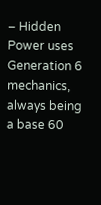– Hidden Power uses Generation 6 mechanics, always being a base 60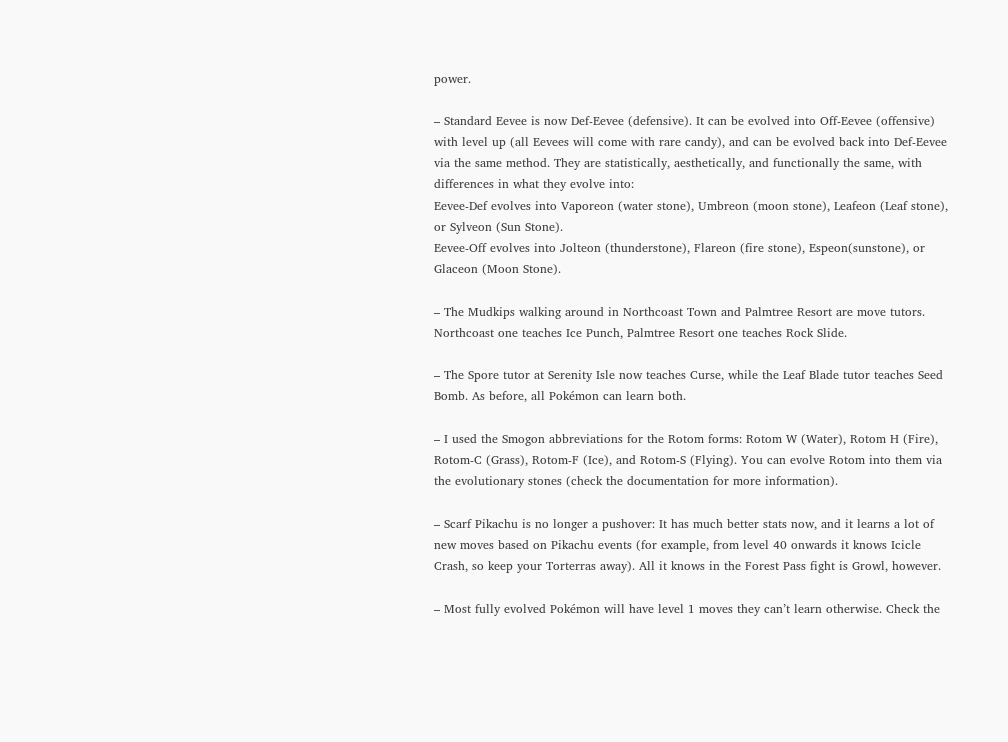power.

– Standard Eevee is now Def-Eevee (defensive). It can be evolved into Off-Eevee (offensive) with level up (all Eevees will come with rare candy), and can be evolved back into Def-Eevee via the same method. They are statistically, aesthetically, and functionally the same, with differences in what they evolve into:
Eevee-Def evolves into Vaporeon (water stone), Umbreon (moon stone), Leafeon (Leaf stone), or Sylveon (Sun Stone).
Eevee-Off evolves into Jolteon (thunderstone), Flareon (fire stone), Espeon(sunstone), or Glaceon (Moon Stone).

– The Mudkips walking around in Northcoast Town and Palmtree Resort are move tutors. Northcoast one teaches Ice Punch, Palmtree Resort one teaches Rock Slide.

– The Spore tutor at Serenity Isle now teaches Curse, while the Leaf Blade tutor teaches Seed Bomb. As before, all Pokémon can learn both.

– I used the Smogon abbreviations for the Rotom forms: Rotom W (Water), Rotom H (Fire), Rotom-C (Grass), Rotom-F (Ice), and Rotom-S (Flying). You can evolve Rotom into them via the evolutionary stones (check the documentation for more information).

– Scarf Pikachu is no longer a pushover: It has much better stats now, and it learns a lot of new moves based on Pikachu events (for example, from level 40 onwards it knows Icicle Crash, so keep your Torterras away). All it knows in the Forest Pass fight is Growl, however.

– Most fully evolved Pokémon will have level 1 moves they can’t learn otherwise. Check the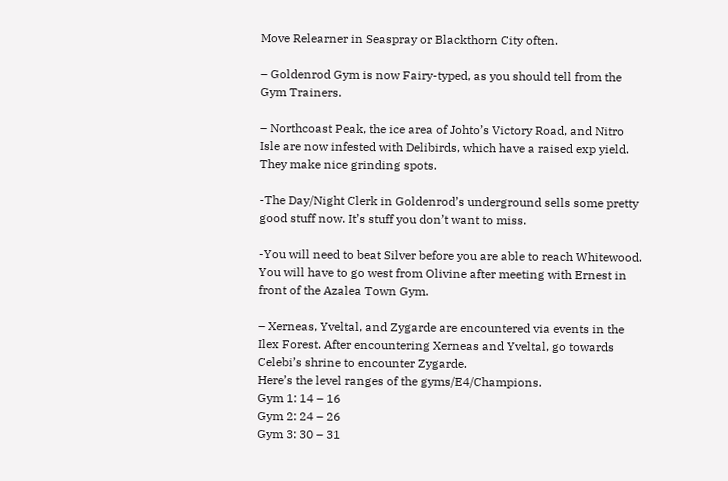Move Relearner in Seaspray or Blackthorn City often.

– Goldenrod Gym is now Fairy-typed, as you should tell from the Gym Trainers.

– Northcoast Peak, the ice area of Johto’s Victory Road, and Nitro Isle are now infested with Delibirds, which have a raised exp yield. They make nice grinding spots.

-The Day/Night Clerk in Goldenrod’s underground sells some pretty good stuff now. It’s stuff you don’t want to miss.

-You will need to beat Silver before you are able to reach Whitewood. You will have to go west from Olivine after meeting with Ernest in front of the Azalea Town Gym.

– Xerneas, Yveltal, and Zygarde are encountered via events in the Ilex Forest. After encountering Xerneas and Yveltal, go towards Celebi’s shrine to encounter Zygarde.
Here’s the level ranges of the gyms/E4/Champions.
Gym 1: 14 – 16
Gym 2: 24 – 26
Gym 3: 30 – 31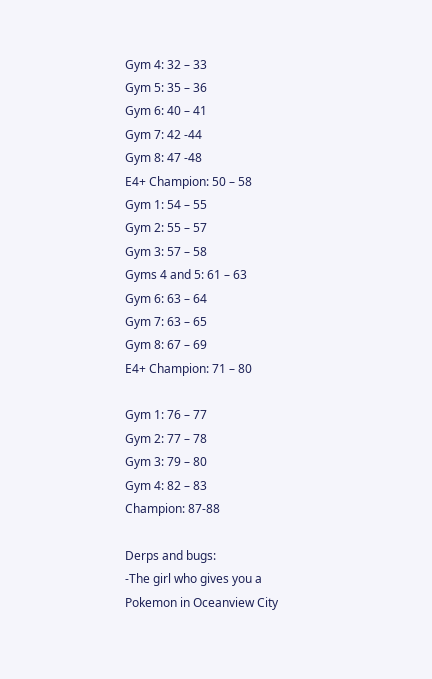Gym 4: 32 – 33
Gym 5: 35 – 36
Gym 6: 40 – 41
Gym 7: 42 -44
Gym 8: 47 -48
E4+ Champion: 50 – 58
Gym 1: 54 – 55
Gym 2: 55 – 57
Gym 3: 57 – 58
Gyms 4 and 5: 61 – 63
Gym 6: 63 – 64
Gym 7: 63 – 65
Gym 8: 67 – 69
E4+ Champion: 71 – 80

Gym 1: 76 – 77
Gym 2: 77 – 78
Gym 3: 79 – 80
Gym 4: 82 – 83
Champion: 87-88

Derps and bugs:
-The girl who gives you a Pokemon in Oceanview City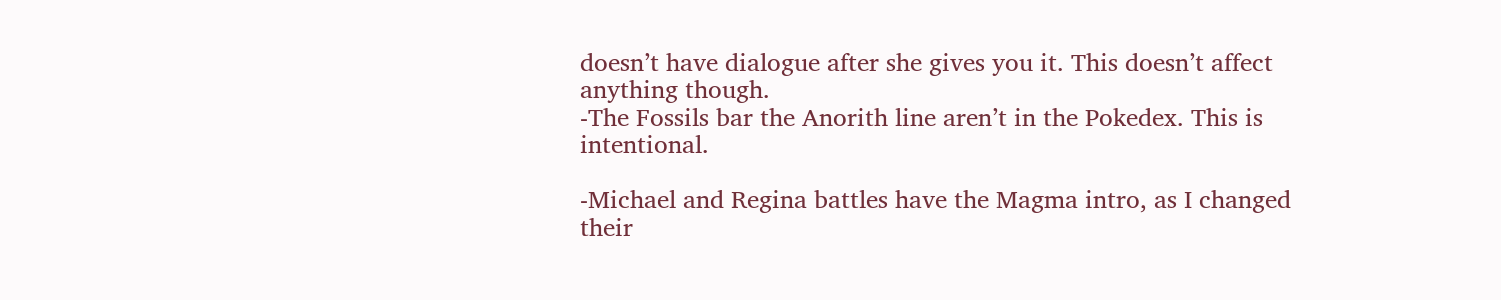doesn’t have dialogue after she gives you it. This doesn’t affect anything though.
-The Fossils bar the Anorith line aren’t in the Pokedex. This is intentional.

-Michael and Regina battles have the Magma intro, as I changed their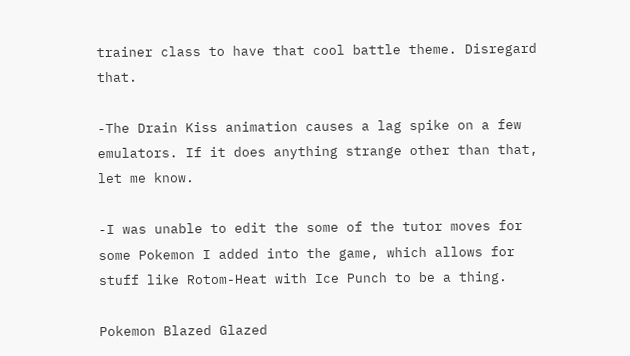trainer class to have that cool battle theme. Disregard that.

-The Drain Kiss animation causes a lag spike on a few emulators. If it does anything strange other than that, let me know.

-I was unable to edit the some of the tutor moves for some Pokemon I added into the game, which allows for stuff like Rotom-Heat with Ice Punch to be a thing.

Pokemon Blazed Glazed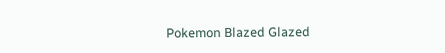Pokemon Blazed Glazed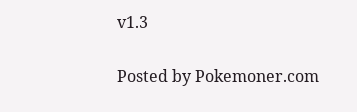v1.3

Posted by Pokemoner.com